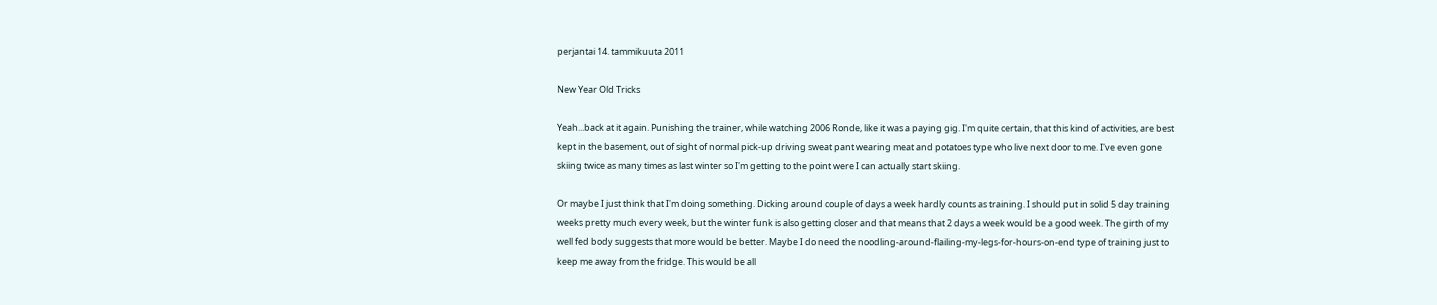perjantai 14. tammikuuta 2011

New Year Old Tricks

Yeah...back at it again. Punishing the trainer, while watching 2006 Ronde, like it was a paying gig. I'm quite certain, that this kind of activities, are best kept in the basement, out of sight of normal pick-up driving sweat pant wearing meat and potatoes type who live next door to me. I've even gone skiing twice as many times as last winter so I'm getting to the point were I can actually start skiing.

Or maybe I just think that I'm doing something. Dicking around couple of days a week hardly counts as training. I should put in solid 5 day training weeks pretty much every week, but the winter funk is also getting closer and that means that 2 days a week would be a good week. The girth of my well fed body suggests that more would be better. Maybe I do need the noodling-around-flailing-my-legs-for-hours-on-end type of training just to keep me away from the fridge. This would be all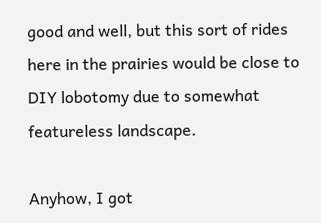good and well, but this sort of rides here in the prairies would be close to DIY lobotomy due to somewhat featureless landscape.

Anyhow, I got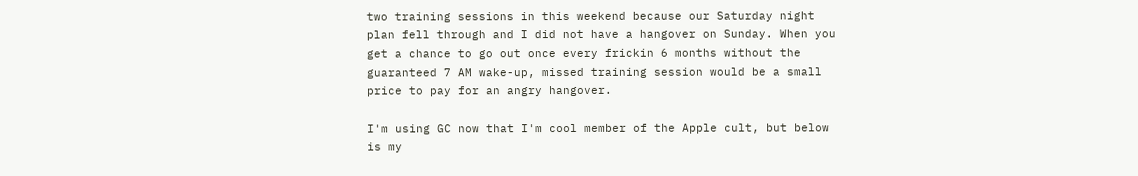two training sessions in this weekend because our Saturday night plan fell through and I did not have a hangover on Sunday. When you get a chance to go out once every frickin 6 months without the guaranteed 7 AM wake-up, missed training session would be a small price to pay for an angry hangover.

I'm using GC now that I'm cool member of the Apple cult, but below is my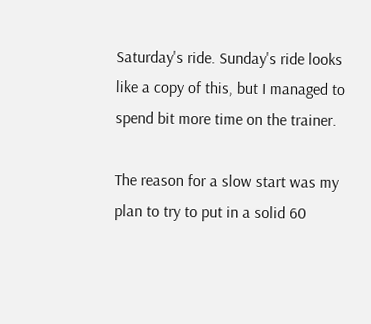Saturday's ride. Sunday's ride looks like a copy of this, but I managed to spend bit more time on the trainer.

The reason for a slow start was my plan to try to put in a solid 60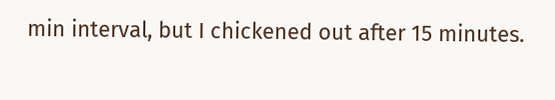min interval, but I chickened out after 15 minutes.